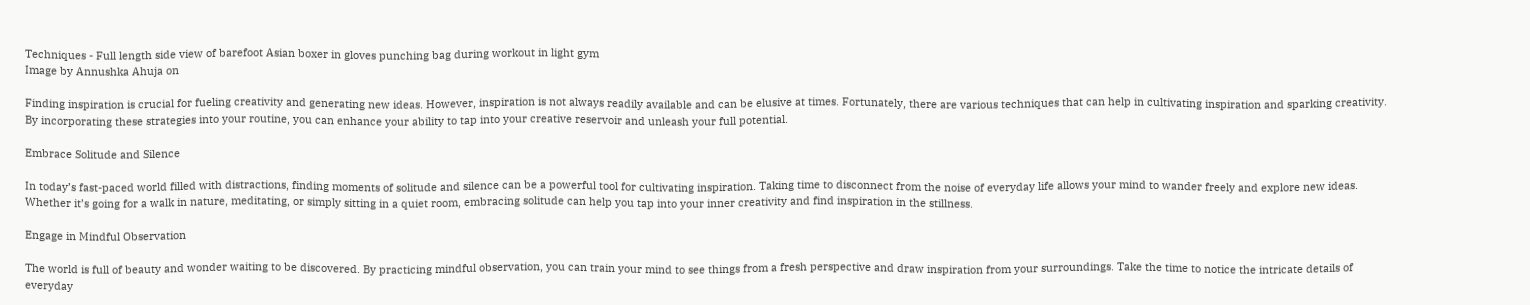Techniques - Full length side view of barefoot Asian boxer in gloves punching bag during workout in light gym
Image by Annushka Ahuja on

Finding inspiration is crucial for fueling creativity and generating new ideas. However, inspiration is not always readily available and can be elusive at times. Fortunately, there are various techniques that can help in cultivating inspiration and sparking creativity. By incorporating these strategies into your routine, you can enhance your ability to tap into your creative reservoir and unleash your full potential.

Embrace Solitude and Silence

In today’s fast-paced world filled with distractions, finding moments of solitude and silence can be a powerful tool for cultivating inspiration. Taking time to disconnect from the noise of everyday life allows your mind to wander freely and explore new ideas. Whether it’s going for a walk in nature, meditating, or simply sitting in a quiet room, embracing solitude can help you tap into your inner creativity and find inspiration in the stillness.

Engage in Mindful Observation

The world is full of beauty and wonder waiting to be discovered. By practicing mindful observation, you can train your mind to see things from a fresh perspective and draw inspiration from your surroundings. Take the time to notice the intricate details of everyday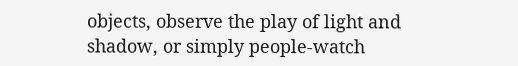objects, observe the play of light and shadow, or simply people-watch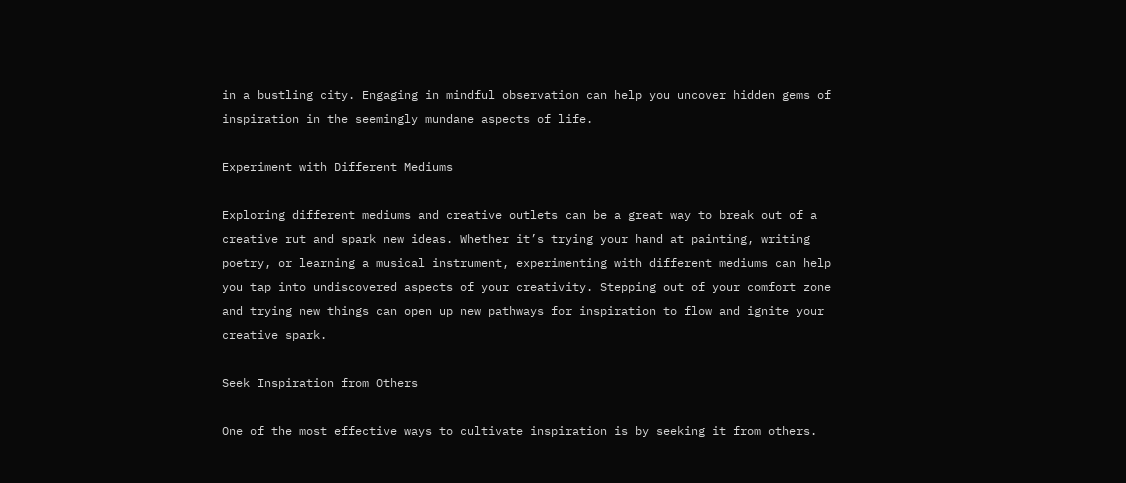in a bustling city. Engaging in mindful observation can help you uncover hidden gems of inspiration in the seemingly mundane aspects of life.

Experiment with Different Mediums

Exploring different mediums and creative outlets can be a great way to break out of a creative rut and spark new ideas. Whether it’s trying your hand at painting, writing poetry, or learning a musical instrument, experimenting with different mediums can help you tap into undiscovered aspects of your creativity. Stepping out of your comfort zone and trying new things can open up new pathways for inspiration to flow and ignite your creative spark.

Seek Inspiration from Others

One of the most effective ways to cultivate inspiration is by seeking it from others.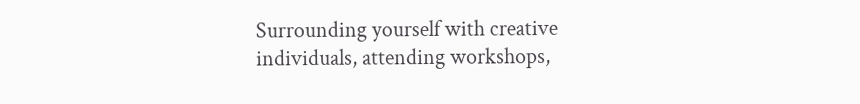Surrounding yourself with creative individuals, attending workshops,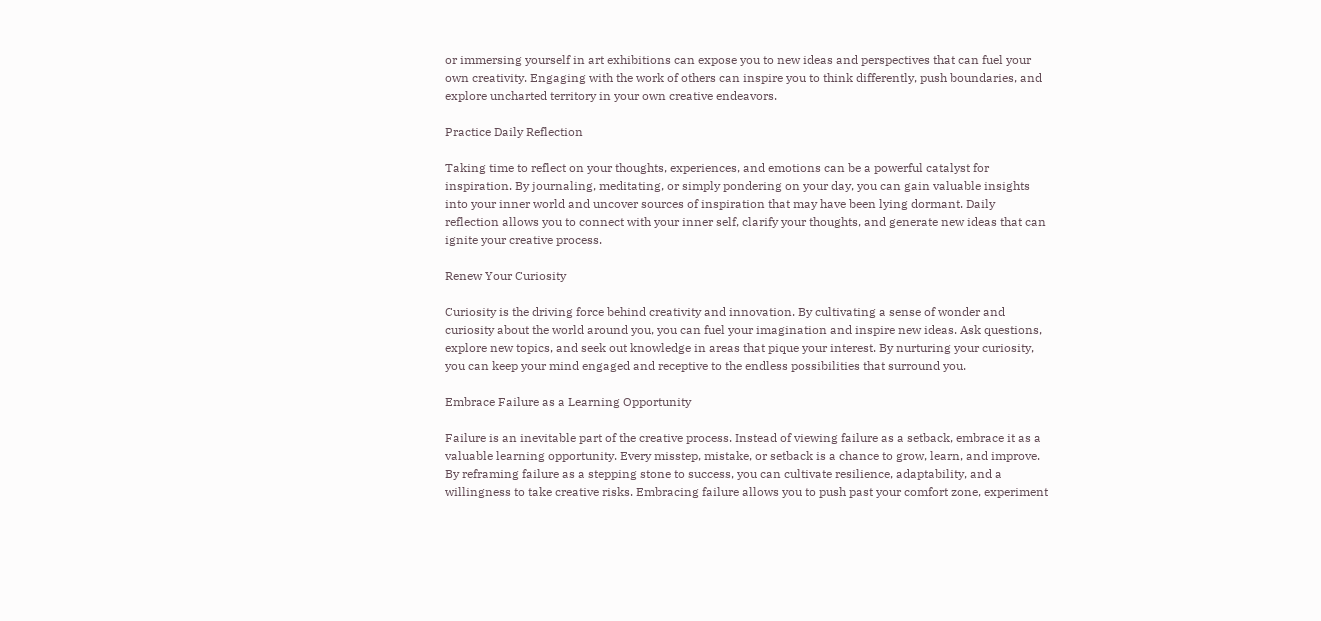or immersing yourself in art exhibitions can expose you to new ideas and perspectives that can fuel your own creativity. Engaging with the work of others can inspire you to think differently, push boundaries, and explore uncharted territory in your own creative endeavors.

Practice Daily Reflection

Taking time to reflect on your thoughts, experiences, and emotions can be a powerful catalyst for inspiration. By journaling, meditating, or simply pondering on your day, you can gain valuable insights into your inner world and uncover sources of inspiration that may have been lying dormant. Daily reflection allows you to connect with your inner self, clarify your thoughts, and generate new ideas that can ignite your creative process.

Renew Your Curiosity

Curiosity is the driving force behind creativity and innovation. By cultivating a sense of wonder and curiosity about the world around you, you can fuel your imagination and inspire new ideas. Ask questions, explore new topics, and seek out knowledge in areas that pique your interest. By nurturing your curiosity, you can keep your mind engaged and receptive to the endless possibilities that surround you.

Embrace Failure as a Learning Opportunity

Failure is an inevitable part of the creative process. Instead of viewing failure as a setback, embrace it as a valuable learning opportunity. Every misstep, mistake, or setback is a chance to grow, learn, and improve. By reframing failure as a stepping stone to success, you can cultivate resilience, adaptability, and a willingness to take creative risks. Embracing failure allows you to push past your comfort zone, experiment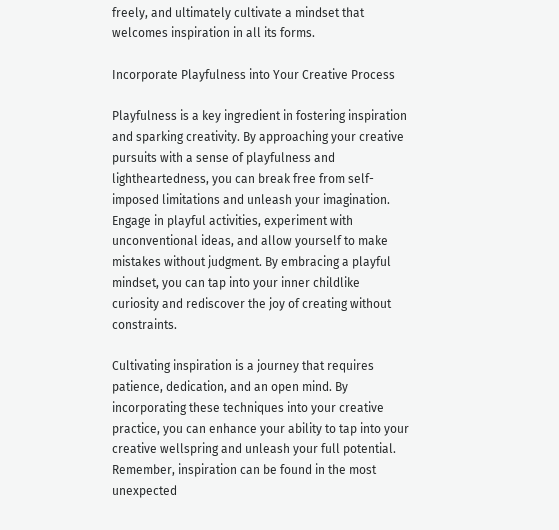freely, and ultimately cultivate a mindset that welcomes inspiration in all its forms.

Incorporate Playfulness into Your Creative Process

Playfulness is a key ingredient in fostering inspiration and sparking creativity. By approaching your creative pursuits with a sense of playfulness and lightheartedness, you can break free from self-imposed limitations and unleash your imagination. Engage in playful activities, experiment with unconventional ideas, and allow yourself to make mistakes without judgment. By embracing a playful mindset, you can tap into your inner childlike curiosity and rediscover the joy of creating without constraints.

Cultivating inspiration is a journey that requires patience, dedication, and an open mind. By incorporating these techniques into your creative practice, you can enhance your ability to tap into your creative wellspring and unleash your full potential. Remember, inspiration can be found in the most unexpected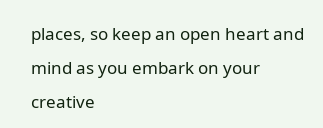places, so keep an open heart and mind as you embark on your creative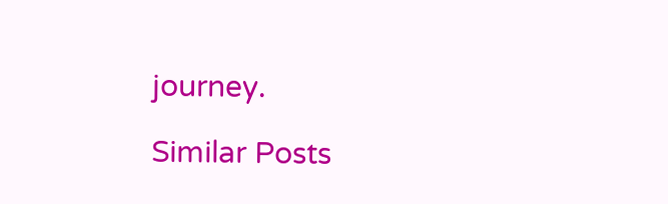journey.

Similar Posts